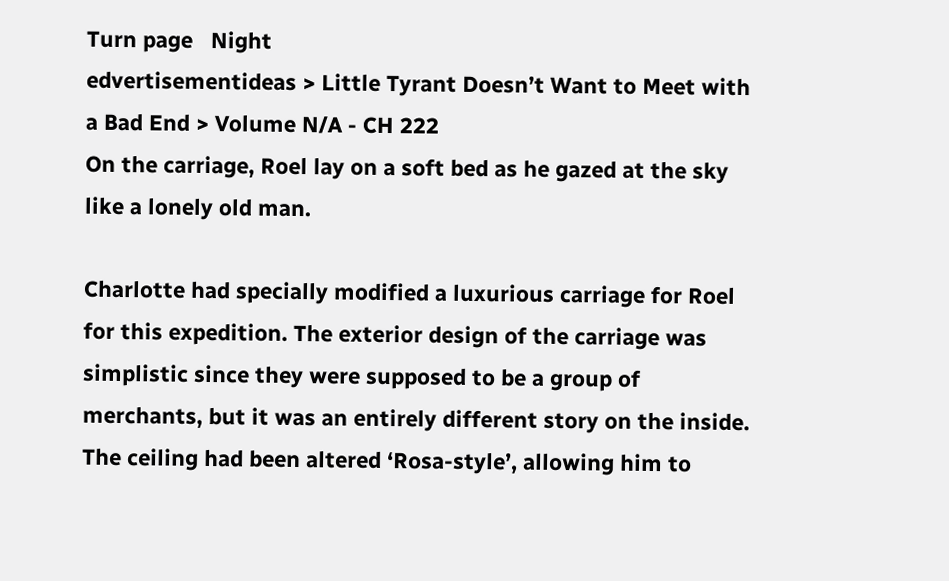Turn page   Night
edvertisementideas > Little Tyrant Doesn’t Want to Meet with a Bad End > Volume N/A - CH 222
On the carriage, Roel lay on a soft bed as he gazed at the sky like a lonely old man.

Charlotte had specially modified a luxurious carriage for Roel for this expedition. The exterior design of the carriage was simplistic since they were supposed to be a group of merchants, but it was an entirely different story on the inside. The ceiling had been altered ‘Rosa-style’, allowing him to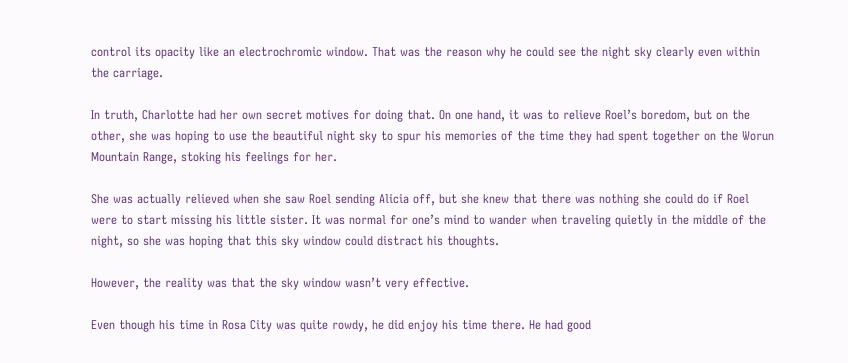control its opacity like an electrochromic window. That was the reason why he could see the night sky clearly even within the carriage.

In truth, Charlotte had her own secret motives for doing that. On one hand, it was to relieve Roel’s boredom, but on the other, she was hoping to use the beautiful night sky to spur his memories of the time they had spent together on the Worun Mountain Range, stoking his feelings for her.

She was actually relieved when she saw Roel sending Alicia off, but she knew that there was nothing she could do if Roel were to start missing his little sister. It was normal for one’s mind to wander when traveling quietly in the middle of the night, so she was hoping that this sky window could distract his thoughts.

However, the reality was that the sky window wasn’t very effective.

Even though his time in Rosa City was quite rowdy, he did enjoy his time there. He had good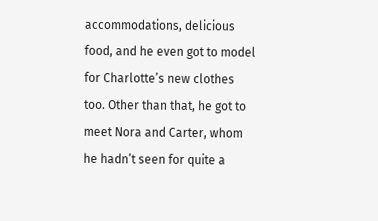accommodations, delicious food, and he even got to model for Charlotte’s new clothes too. Other than that, he got to meet Nora and Carter, whom he hadn’t seen for quite a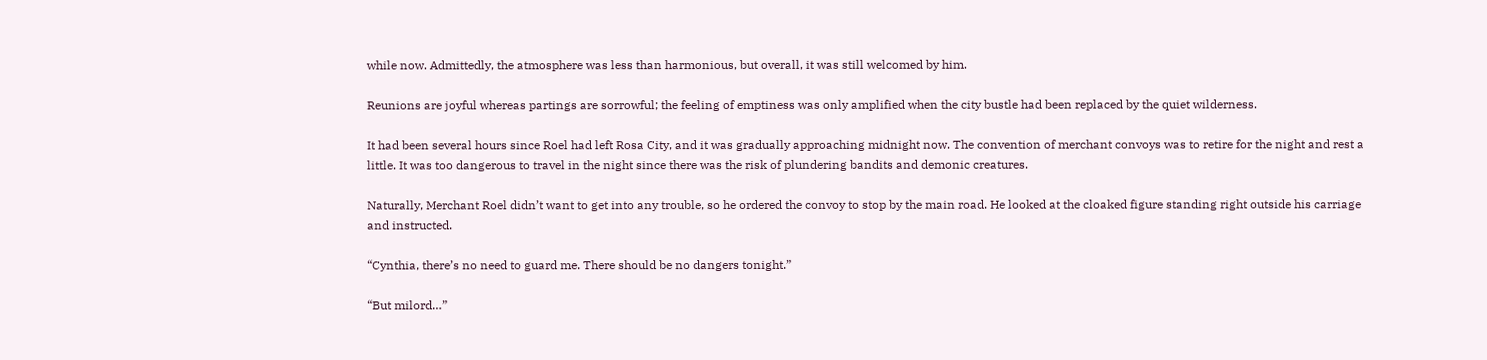while now. Admittedly, the atmosphere was less than harmonious, but overall, it was still welcomed by him.

Reunions are joyful whereas partings are sorrowful; the feeling of emptiness was only amplified when the city bustle had been replaced by the quiet wilderness.

It had been several hours since Roel had left Rosa City, and it was gradually approaching midnight now. The convention of merchant convoys was to retire for the night and rest a little. It was too dangerous to travel in the night since there was the risk of plundering bandits and demonic creatures.

Naturally, Merchant Roel didn’t want to get into any trouble, so he ordered the convoy to stop by the main road. He looked at the cloaked figure standing right outside his carriage and instructed.

“Cynthia, there’s no need to guard me. There should be no dangers tonight.”

“But milord…”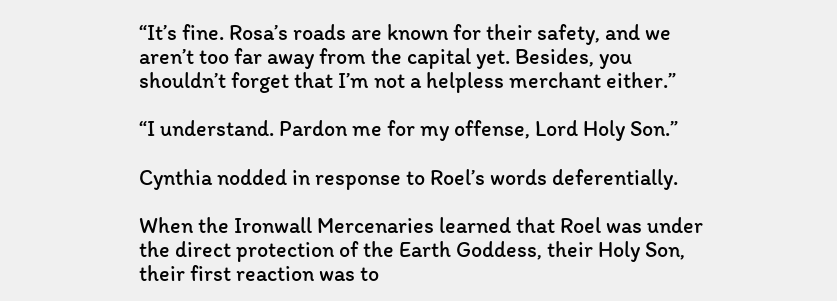“It’s fine. Rosa’s roads are known for their safety, and we aren’t too far away from the capital yet. Besides, you shouldn’t forget that I’m not a helpless merchant either.”

“I understand. Pardon me for my offense, Lord Holy Son.”

Cynthia nodded in response to Roel’s words deferentially.

When the Ironwall Mercenaries learned that Roel was under the direct protection of the Earth Goddess, their Holy Son, their first reaction was to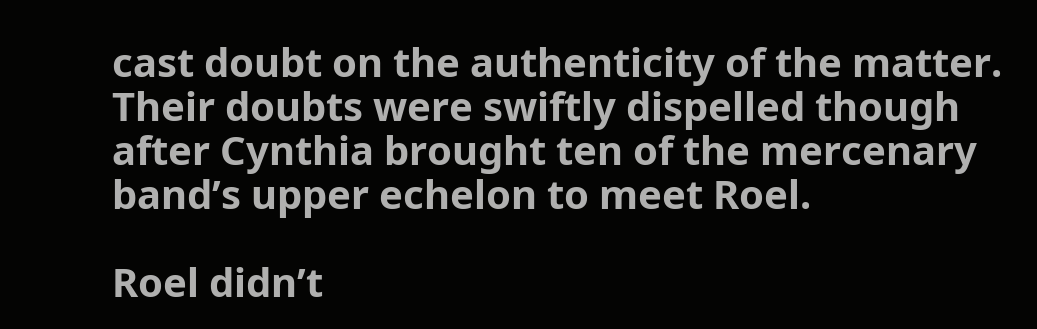cast doubt on the authenticity of the matter. Their doubts were swiftly dispelled though after Cynthia brought ten of the mercenary band’s upper echelon to meet Roel.

Roel didn’t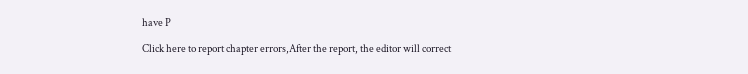have P

Click here to report chapter errors,After the report, the editor will correct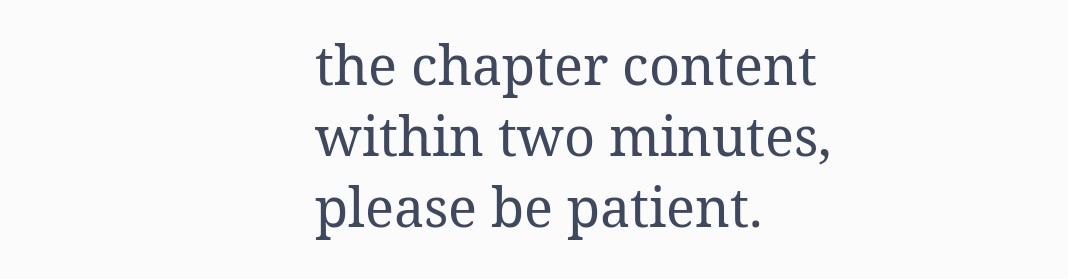the chapter content within two minutes, please be patient.